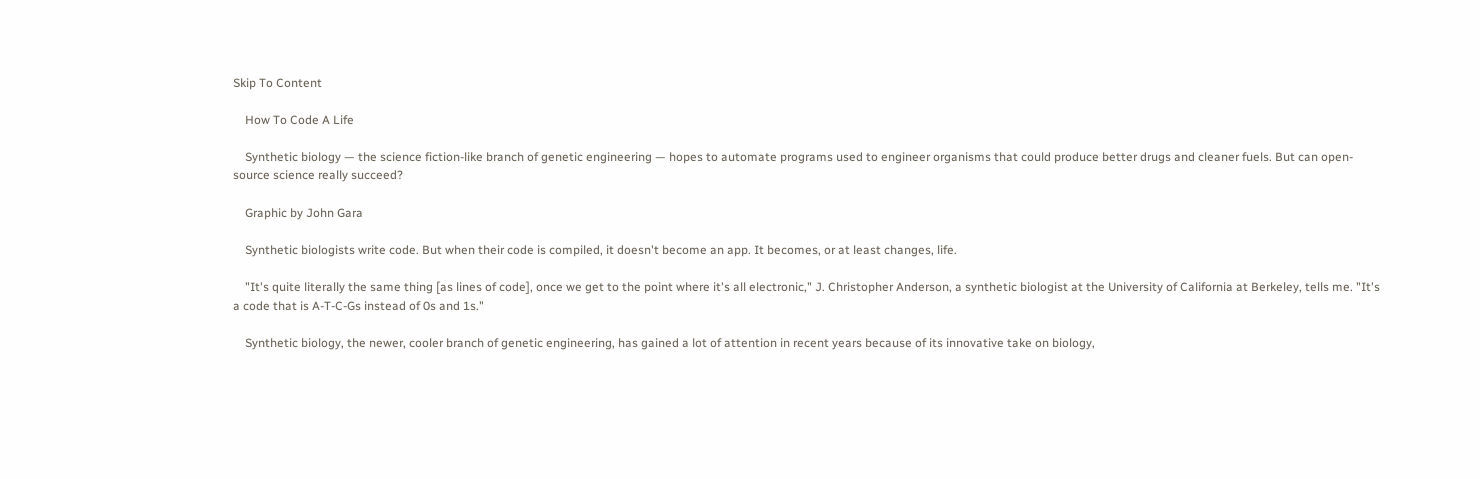Skip To Content

    How To Code A Life

    Synthetic biology — the science fiction-like branch of genetic engineering — hopes to automate programs used to engineer organisms that could produce better drugs and cleaner fuels. But can open-source science really succeed?

    Graphic by John Gara

    Synthetic biologists write code. But when their code is compiled, it doesn't become an app. It becomes, or at least changes, life.

    "It's quite literally the same thing [as lines of code], once we get to the point where it's all electronic," J. Christopher Anderson, a synthetic biologist at the University of California at Berkeley, tells me. "It's a code that is A-T-C-Gs instead of 0s and 1s."

    Synthetic biology, the newer, cooler branch of genetic engineering, has gained a lot of attention in recent years because of its innovative take on biology,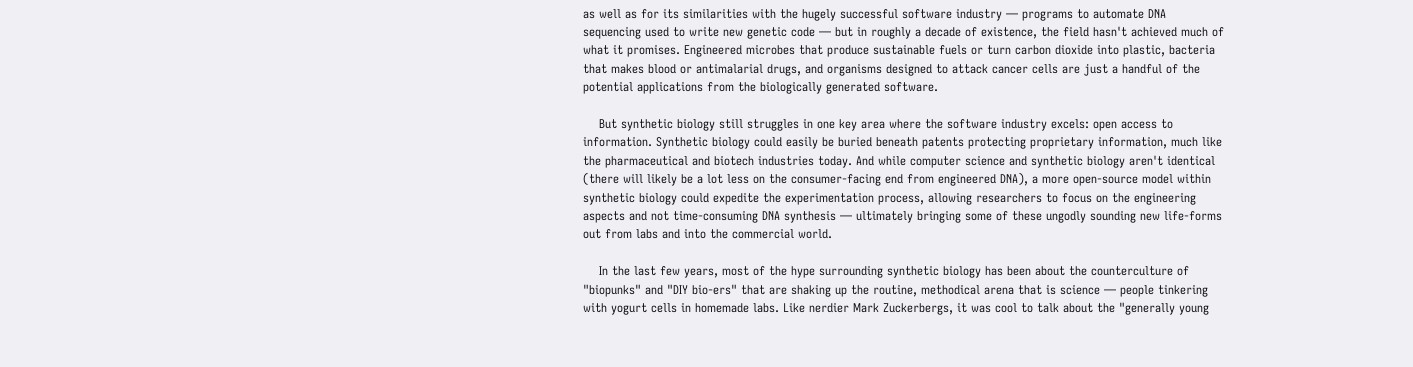as well as for its similarities with the hugely successful software industry — programs to automate DNA sequencing used to write new genetic code — but in roughly a decade of existence, the field hasn't achieved much of what it promises. Engineered microbes that produce sustainable fuels or turn carbon dioxide into plastic, bacteria that makes blood or antimalarial drugs, and organisms designed to attack cancer cells are just a handful of the potential applications from the biologically generated software.

    But synthetic biology still struggles in one key area where the software industry excels: open access to information. Synthetic biology could easily be buried beneath patents protecting proprietary information, much like the pharmaceutical and biotech industries today. And while computer science and synthetic biology aren't identical (there will likely be a lot less on the consumer-facing end from engineered DNA), a more open-source model within synthetic biology could expedite the experimentation process, allowing researchers to focus on the engineering aspects and not time-consuming DNA synthesis — ultimately bringing some of these ungodly sounding new life-forms out from labs and into the commercial world.

    In the last few years, most of the hype surrounding synthetic biology has been about the counterculture of "biopunks" and "DIY bio-ers" that are shaking up the routine, methodical arena that is science — people tinkering with yogurt cells in homemade labs. Like nerdier Mark Zuckerbergs, it was cool to talk about the "generally young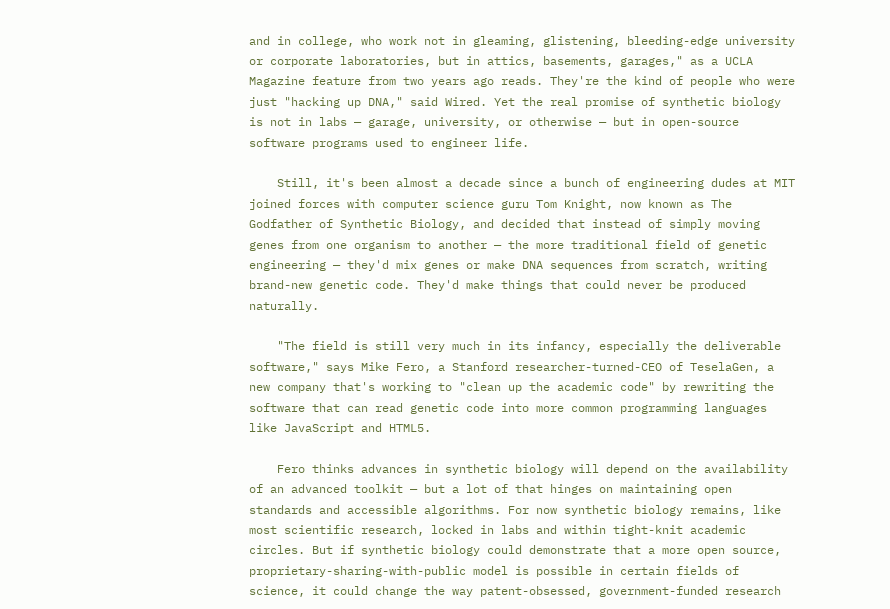and in college, who work not in gleaming, glistening, bleeding-edge university or corporate laboratories, but in attics, basements, garages," as a UCLA Magazine feature from two years ago reads. They're the kind of people who were just "hacking up DNA," said Wired. Yet the real promise of synthetic biology is not in labs — garage, university, or otherwise — but in open-source software programs used to engineer life.

    Still, it's been almost a decade since a bunch of engineering dudes at MIT joined forces with computer science guru Tom Knight, now known as The Godfather of Synthetic Biology, and decided that instead of simply moving genes from one organism to another — the more traditional field of genetic engineering — they'd mix genes or make DNA sequences from scratch, writing brand-new genetic code. They'd make things that could never be produced naturally.

    "The field is still very much in its infancy, especially the deliverable software," says Mike Fero, a Stanford researcher-turned-CEO of TeselaGen, a new company that's working to "clean up the academic code" by rewriting the software that can read genetic code into more common programming languages like JavaScript and HTML5.

    Fero thinks advances in synthetic biology will depend on the availability of an advanced toolkit — but a lot of that hinges on maintaining open standards and accessible algorithms. For now synthetic biology remains, like most scientific research, locked in labs and within tight-knit academic circles. But if synthetic biology could demonstrate that a more open source, proprietary-sharing-with-public model is possible in certain fields of science, it could change the way patent-obsessed, government-funded research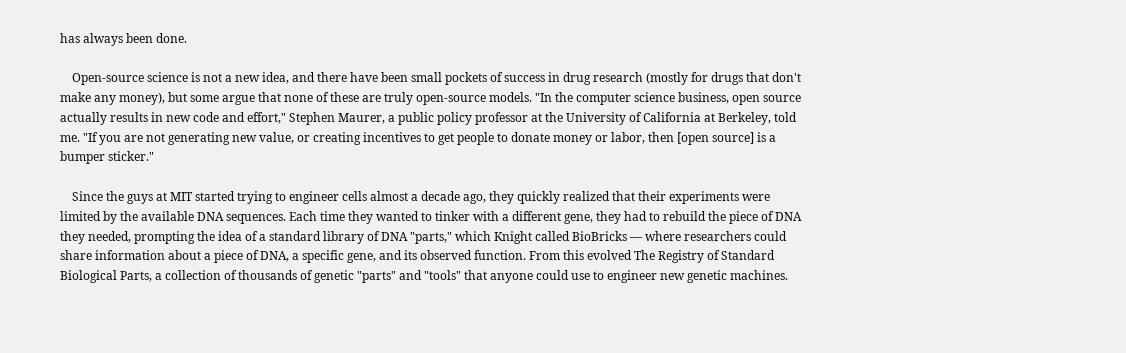has always been done.

    Open-source science is not a new idea, and there have been small pockets of success in drug research (mostly for drugs that don't make any money), but some argue that none of these are truly open-source models. "In the computer science business, open source actually results in new code and effort," Stephen Maurer, a public policy professor at the University of California at Berkeley, told me. "If you are not generating new value, or creating incentives to get people to donate money or labor, then [open source] is a bumper sticker."

    Since the guys at MIT started trying to engineer cells almost a decade ago, they quickly realized that their experiments were limited by the available DNA sequences. Each time they wanted to tinker with a different gene, they had to rebuild the piece of DNA they needed, prompting the idea of a standard library of DNA "parts," which Knight called BioBricks — where researchers could share information about a piece of DNA, a specific gene, and its observed function. From this evolved The Registry of Standard Biological Parts, a collection of thousands of genetic "parts" and "tools" that anyone could use to engineer new genetic machines.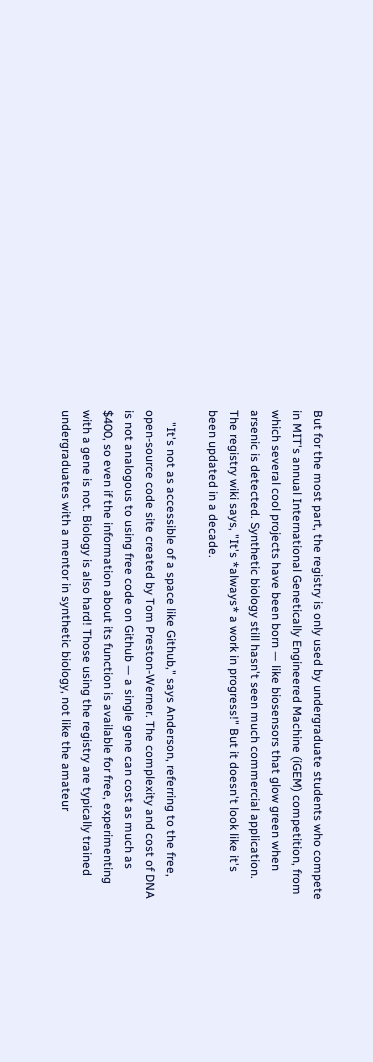But for the most part, the registry is only used by undergraduate students who compete in MIT's annual International Genetically Engineered Machine (iGEM) competition, from which several cool projects have been born — like biosensors that glow green when arsenic is detected. Synthetic biology still hasn't seen much commercial application. The registry wiki says, "It's *always* a work in progress!" But it doesn't look like it's been updated in a decade.

    "It's not as accessible of a space like Github," says Anderson, referring to the free, open-source code site created by Tom Preston-Werner. The complexity and cost of DNA is not analogous to using free code on Github — a single gene can cost as much as $400, so even if the information about its function is available for free, experimenting with a gene is not. Biology is also hard! Those using the registry are typically trained undergraduates with a mentor in synthetic biology, not like the amateur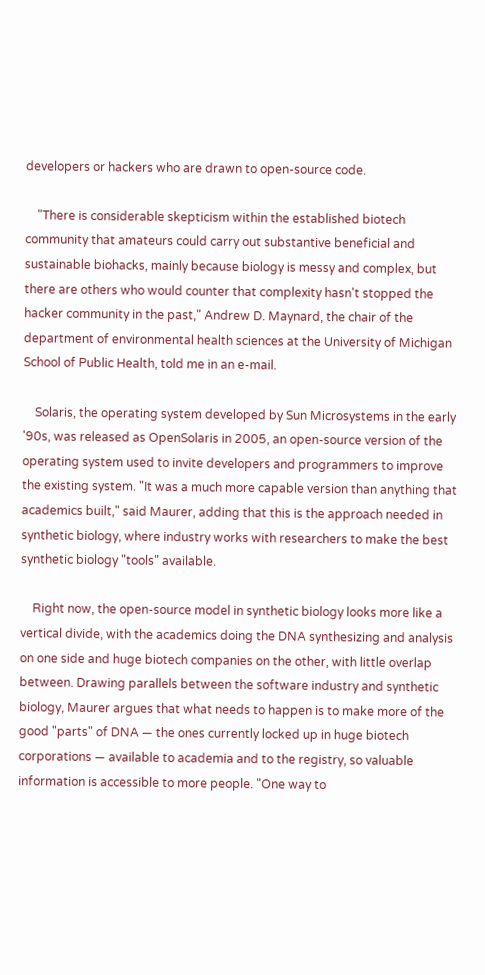developers or hackers who are drawn to open-source code.

    "There is considerable skepticism within the established biotech community that amateurs could carry out substantive beneficial and sustainable biohacks, mainly because biology is messy and complex, but there are others who would counter that complexity hasn't stopped the hacker community in the past," Andrew D. Maynard, the chair of the department of environmental health sciences at the University of Michigan School of Public Health, told me in an e-mail.

    Solaris, the operating system developed by Sun Microsystems in the early '90s, was released as OpenSolaris in 2005, an open-source version of the operating system used to invite developers and programmers to improve the existing system. "It was a much more capable version than anything that academics built," said Maurer, adding that this is the approach needed in synthetic biology, where industry works with researchers to make the best synthetic biology "tools" available.

    Right now, the open-source model in synthetic biology looks more like a vertical divide, with the academics doing the DNA synthesizing and analysis on one side and huge biotech companies on the other, with little overlap between. Drawing parallels between the software industry and synthetic biology, Maurer argues that what needs to happen is to make more of the good "parts" of DNA — the ones currently locked up in huge biotech corporations — available to academia and to the registry, so valuable information is accessible to more people. "One way to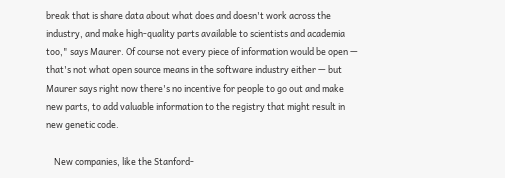break that is share data about what does and doesn't work across the industry, and make high-quality parts available to scientists and academia too," says Maurer. Of course not every piece of information would be open — that's not what open source means in the software industry either — but Maurer says right now there's no incentive for people to go out and make new parts, to add valuable information to the registry that might result in new genetic code.

    New companies, like the Stanford-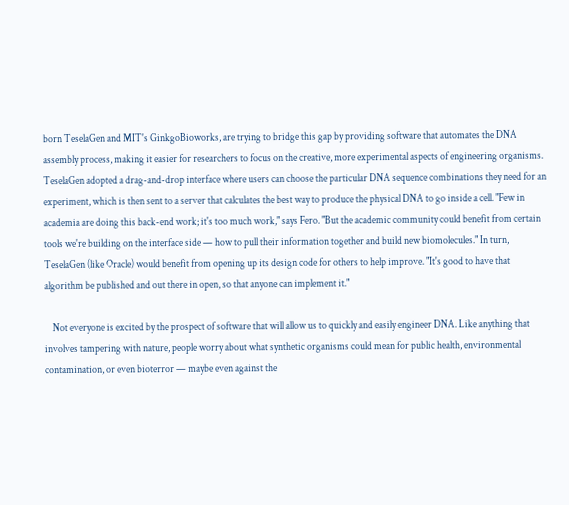born TeselaGen and MIT's GinkgoBioworks, are trying to bridge this gap by providing software that automates the DNA assembly process, making it easier for researchers to focus on the creative, more experimental aspects of engineering organisms. TeselaGen adopted a drag-and-drop interface where users can choose the particular DNA sequence combinations they need for an experiment, which is then sent to a server that calculates the best way to produce the physical DNA to go inside a cell. "Few in academia are doing this back-end work; it's too much work," says Fero. "But the academic community could benefit from certain tools we're building on the interface side — how to pull their information together and build new biomolecules." In turn, TeselaGen (like Oracle) would benefit from opening up its design code for others to help improve. "It's good to have that algorithm be published and out there in open, so that anyone can implement it."

    Not everyone is excited by the prospect of software that will allow us to quickly and easily engineer DNA. Like anything that involves tampering with nature, people worry about what synthetic organisms could mean for public health, environmental contamination, or even bioterror — maybe even against the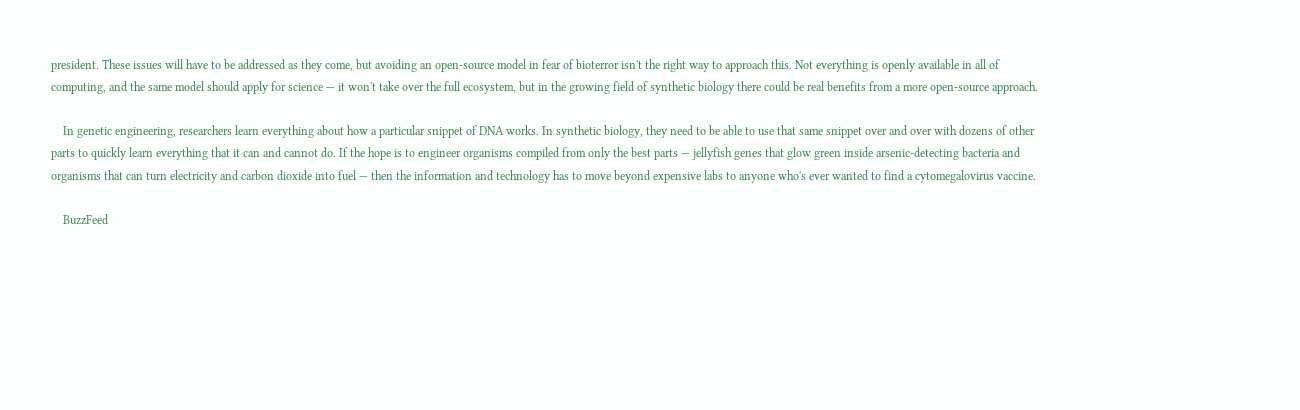president. These issues will have to be addressed as they come, but avoiding an open-source model in fear of bioterror isn't the right way to approach this. Not everything is openly available in all of computing, and the same model should apply for science — it won't take over the full ecosystem, but in the growing field of synthetic biology there could be real benefits from a more open-source approach.

    In genetic engineering, researchers learn everything about how a particular snippet of DNA works. In synthetic biology, they need to be able to use that same snippet over and over with dozens of other parts to quickly learn everything that it can and cannot do. If the hope is to engineer organisms compiled from only the best parts — jellyfish genes that glow green inside arsenic-detecting bacteria and organisms that can turn electricity and carbon dioxide into fuel — then the information and technology has to move beyond expensive labs to anyone who's ever wanted to find a cytomegalovirus vaccine.

    BuzzFeed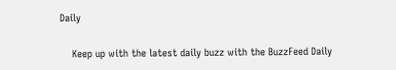Daily

    Keep up with the latest daily buzz with the BuzzFeed Daily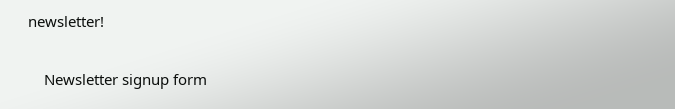newsletter!

    Newsletter signup form